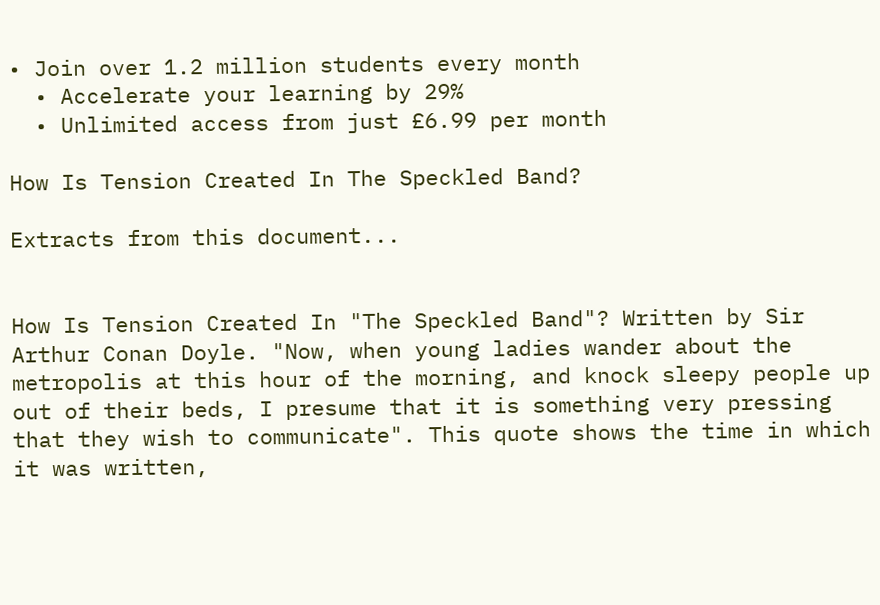• Join over 1.2 million students every month
  • Accelerate your learning by 29%
  • Unlimited access from just £6.99 per month

How Is Tension Created In The Speckled Band?

Extracts from this document...


How Is Tension Created In "The Speckled Band"? Written by Sir Arthur Conan Doyle. "Now, when young ladies wander about the metropolis at this hour of the morning, and knock sleepy people up out of their beds, I presume that it is something very pressing that they wish to communicate". This quote shows the time in which it was written,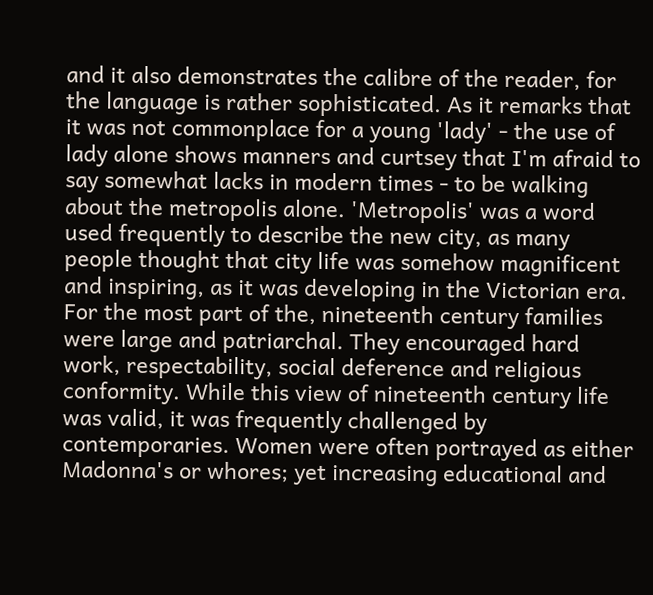and it also demonstrates the calibre of the reader, for the language is rather sophisticated. As it remarks that it was not commonplace for a young 'lady' - the use of lady alone shows manners and curtsey that I'm afraid to say somewhat lacks in modern times - to be walking about the metropolis alone. 'Metropolis' was a word used frequently to describe the new city, as many people thought that city life was somehow magnificent and inspiring, as it was developing in the Victorian era. For the most part of the, nineteenth century families were large and patriarchal. They encouraged hard work, respectability, social deference and religious conformity. While this view of nineteenth century life was valid, it was frequently challenged by contemporaries. Women were often portrayed as either Madonna's or whores; yet increasing educational and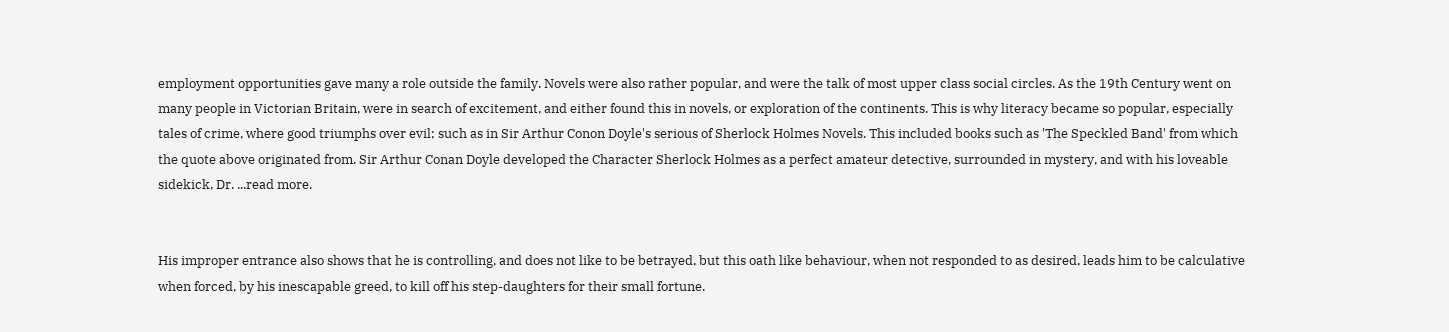employment opportunities gave many a role outside the family. Novels were also rather popular, and were the talk of most upper class social circles. As the 19th Century went on many people in Victorian Britain, were in search of excitement, and either found this in novels, or exploration of the continents. This is why literacy became so popular, especially tales of crime, where good triumphs over evil; such as in Sir Arthur Conon Doyle's serious of Sherlock Holmes Novels. This included books such as 'The Speckled Band' from which the quote above originated from. Sir Arthur Conan Doyle developed the Character Sherlock Holmes as a perfect amateur detective, surrounded in mystery, and with his loveable sidekick, Dr. ...read more.


His improper entrance also shows that he is controlling, and does not like to be betrayed, but this oath like behaviour, when not responded to as desired, leads him to be calculative when forced, by his inescapable greed, to kill off his step-daughters for their small fortune.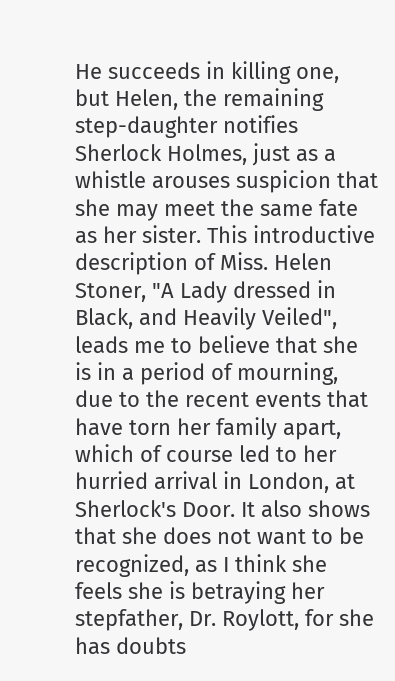He succeeds in killing one, but Helen, the remaining step-daughter notifies Sherlock Holmes, just as a whistle arouses suspicion that she may meet the same fate as her sister. This introductive description of Miss. Helen Stoner, "A Lady dressed in Black, and Heavily Veiled", leads me to believe that she is in a period of mourning, due to the recent events that have torn her family apart, which of course led to her hurried arrival in London, at Sherlock's Door. It also shows that she does not want to be recognized, as I think she feels she is betraying her stepfather, Dr. Roylott, for she has doubts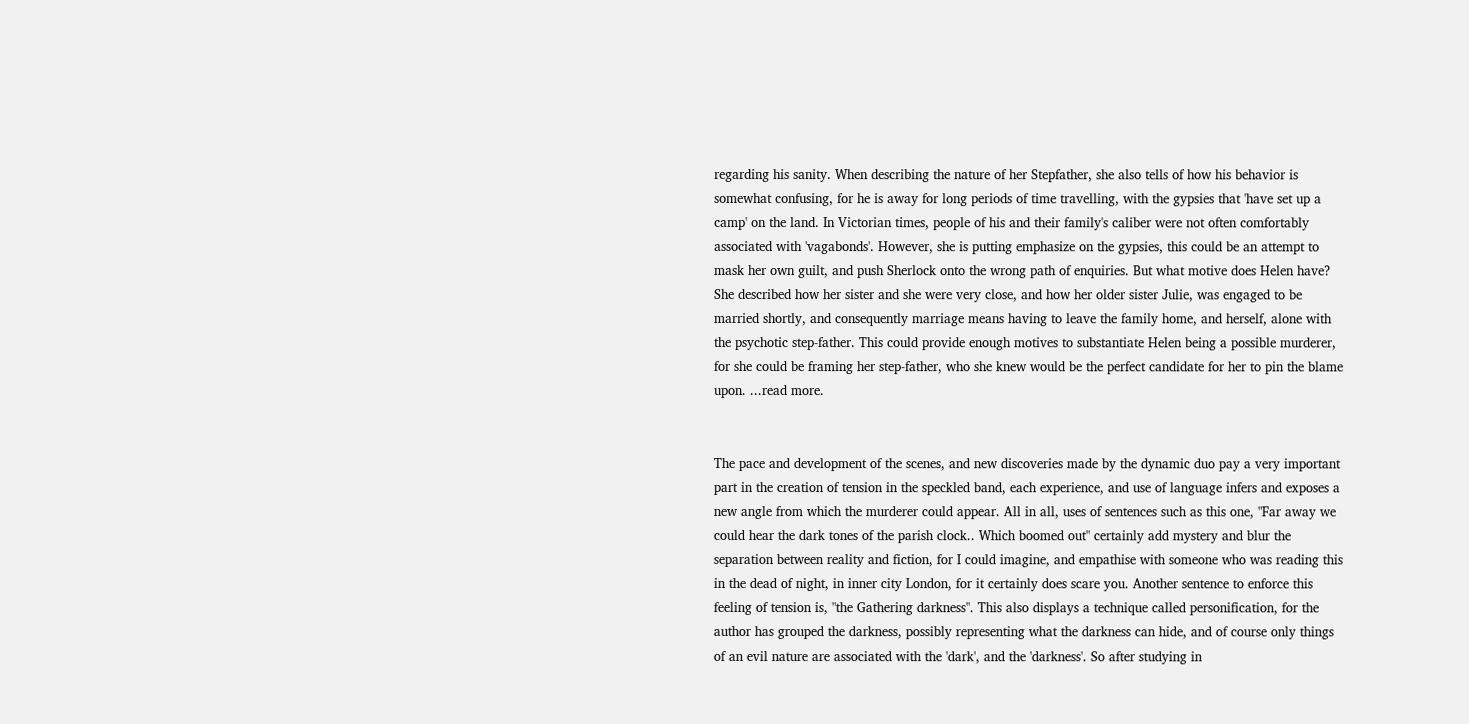regarding his sanity. When describing the nature of her Stepfather, she also tells of how his behavior is somewhat confusing, for he is away for long periods of time travelling, with the gypsies that 'have set up a camp' on the land. In Victorian times, people of his and their family's caliber were not often comfortably associated with 'vagabonds'. However, she is putting emphasize on the gypsies, this could be an attempt to mask her own guilt, and push Sherlock onto the wrong path of enquiries. But what motive does Helen have? She described how her sister and she were very close, and how her older sister Julie, was engaged to be married shortly, and consequently marriage means having to leave the family home, and herself, alone with the psychotic step-father. This could provide enough motives to substantiate Helen being a possible murderer, for she could be framing her step-father, who she knew would be the perfect candidate for her to pin the blame upon. ...read more.


The pace and development of the scenes, and new discoveries made by the dynamic duo pay a very important part in the creation of tension in the speckled band, each experience, and use of language infers and exposes a new angle from which the murderer could appear. All in all, uses of sentences such as this one, "Far away we could hear the dark tones of the parish clock.. Which boomed out" certainly add mystery and blur the separation between reality and fiction, for I could imagine, and empathise with someone who was reading this in the dead of night, in inner city London, for it certainly does scare you. Another sentence to enforce this feeling of tension is, "the Gathering darkness". This also displays a technique called personification, for the author has grouped the darkness, possibly representing what the darkness can hide, and of course only things of an evil nature are associated with the 'dark', and the 'darkness'. So after studying in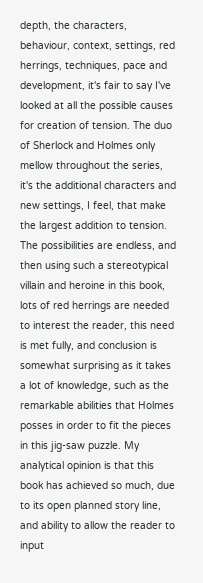depth, the characters, behaviour, context, settings, red herrings, techniques, pace and development, it's fair to say I've looked at all the possible causes for creation of tension. The duo of Sherlock and Holmes only mellow throughout the series, it's the additional characters and new settings, I feel, that make the largest addition to tension. The possibilities are endless, and then using such a stereotypical villain and heroine in this book, lots of red herrings are needed to interest the reader, this need is met fully, and conclusion is somewhat surprising as it takes a lot of knowledge, such as the remarkable abilities that Holmes posses in order to fit the pieces in this jig-saw puzzle. My analytical opinion is that this book has achieved so much, due to its open planned story line, and ability to allow the reader to input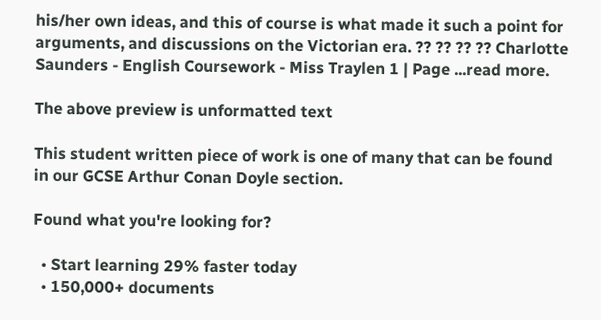his/her own ideas, and this of course is what made it such a point for arguments, and discussions on the Victorian era. ?? ?? ?? ?? Charlotte Saunders - English Coursework - Miss Traylen 1 | Page ...read more.

The above preview is unformatted text

This student written piece of work is one of many that can be found in our GCSE Arthur Conan Doyle section.

Found what you're looking for?

  • Start learning 29% faster today
  • 150,000+ documents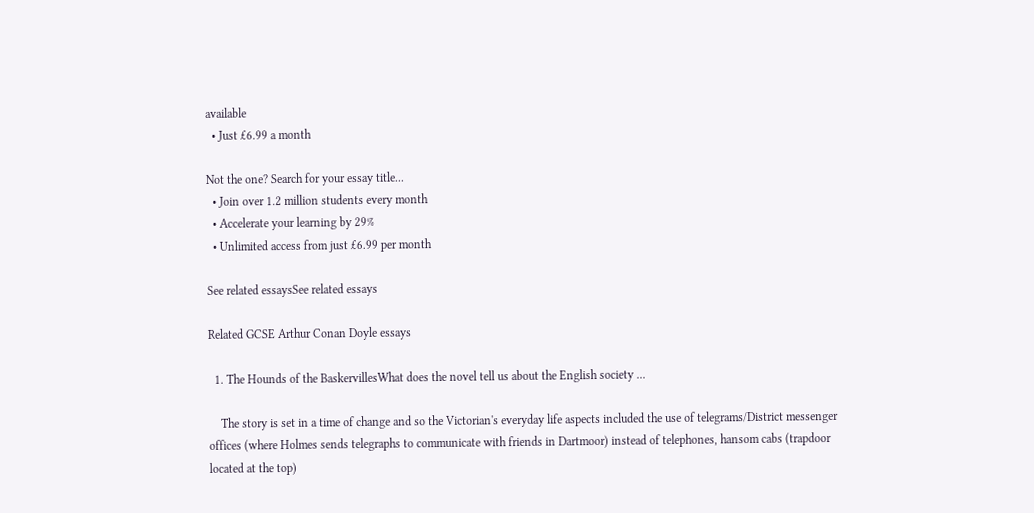available
  • Just £6.99 a month

Not the one? Search for your essay title...
  • Join over 1.2 million students every month
  • Accelerate your learning by 29%
  • Unlimited access from just £6.99 per month

See related essaysSee related essays

Related GCSE Arthur Conan Doyle essays

  1. The Hounds of the BaskervillesWhat does the novel tell us about the English society ...

    The story is set in a time of change and so the Victorian's everyday life aspects included the use of telegrams/District messenger offices (where Holmes sends telegraphs to communicate with friends in Dartmoor) instead of telephones, hansom cabs (trapdoor located at the top)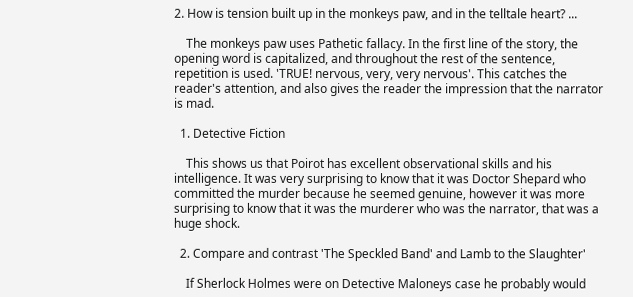2. How is tension built up in the monkeys paw, and in the telltale heart? ...

    The monkeys paw uses Pathetic fallacy. In the first line of the story, the opening word is capitalized, and throughout the rest of the sentence, repetition is used. 'TRUE! nervous, very, very nervous'. This catches the reader's attention, and also gives the reader the impression that the narrator is mad.

  1. Detective Fiction

    This shows us that Poirot has excellent observational skills and his intelligence. It was very surprising to know that it was Doctor Shepard who committed the murder because he seemed genuine, however it was more surprising to know that it was the murderer who was the narrator, that was a huge shock.

  2. Compare and contrast 'The Speckled Band' and Lamb to the Slaughter'

    If Sherlock Holmes were on Detective Maloneys case he probably would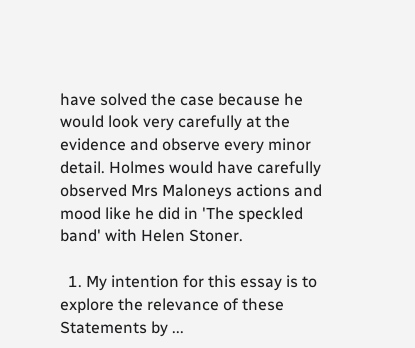have solved the case because he would look very carefully at the evidence and observe every minor detail. Holmes would have carefully observed Mrs Maloneys actions and mood like he did in 'The speckled band' with Helen Stoner.

  1. My intention for this essay is to explore the relevance of these Statements by ...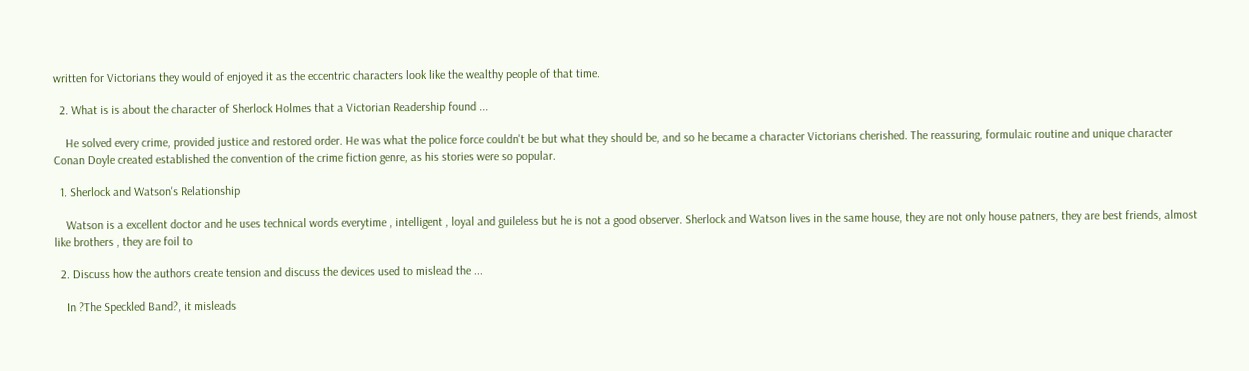written for Victorians they would of enjoyed it as the eccentric characters look like the wealthy people of that time.

  2. What is is about the character of Sherlock Holmes that a Victorian Readership found ...

    He solved every crime, provided justice and restored order. He was what the police force couldn't be but what they should be, and so he became a character Victorians cherished. The reassuring, formulaic routine and unique character Conan Doyle created established the convention of the crime fiction genre, as his stories were so popular.

  1. Sherlock and Watson's Relationship

    Watson is a excellent doctor and he uses technical words everytime , intelligent , loyal and guileless but he is not a good observer. Sherlock and Watson lives in the same house, they are not only house patners, they are best friends, almost like brothers , they are foil to

  2. Discuss how the authors create tension and discuss the devices used to mislead the ...

    In ?The Speckled Band?, it misleads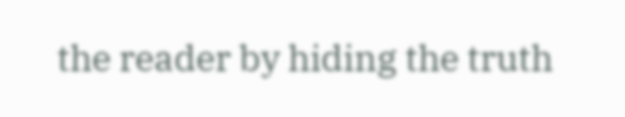the reader by hiding the truth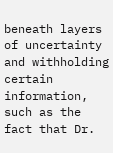beneath layers of uncertainty and withholding certain information, such as the fact that Dr.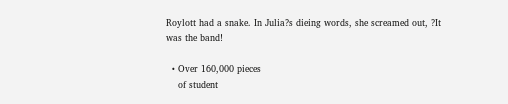Roylott had a snake. In Julia?s dieing words, she screamed out, ?It was the band!

  • Over 160,000 pieces
    of student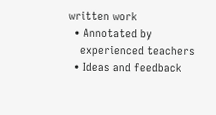written work
  • Annotated by
    experienced teachers
  • Ideas and feedback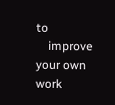to
    improve your own work